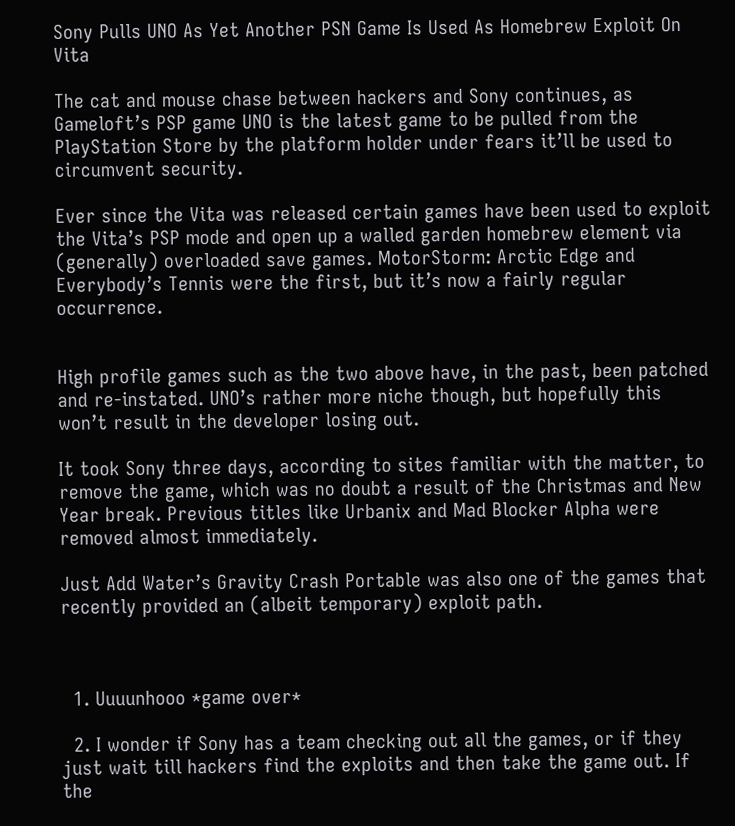Sony Pulls UNO As Yet Another PSN Game Is Used As Homebrew Exploit On Vita

The cat and mouse chase between hackers and Sony continues, as Gameloft’s PSP game UNO is the latest game to be pulled from the PlayStation Store by the platform holder under fears it’ll be used to circumvent security.

Ever since the Vita was released certain games have been used to exploit the Vita’s PSP mode and open up a walled garden homebrew element via (generally) overloaded save games. MotorStorm: Arctic Edge and Everybody’s Tennis were the first, but it’s now a fairly regular occurrence.


High profile games such as the two above have, in the past, been patched and re-instated. UNO’s rather more niche though, but hopefully this won’t result in the developer losing out.

It took Sony three days, according to sites familiar with the matter, to remove the game, which was no doubt a result of the Christmas and New Year break. Previous titles like Urbanix and Mad Blocker Alpha were removed almost immediately.

Just Add Water’s Gravity Crash Portable was also one of the games that recently provided an (albeit temporary) exploit path.



  1. Uuuunhooo *game over*

  2. I wonder if Sony has a team checking out all the games, or if they just wait till hackers find the exploits and then take the game out. If the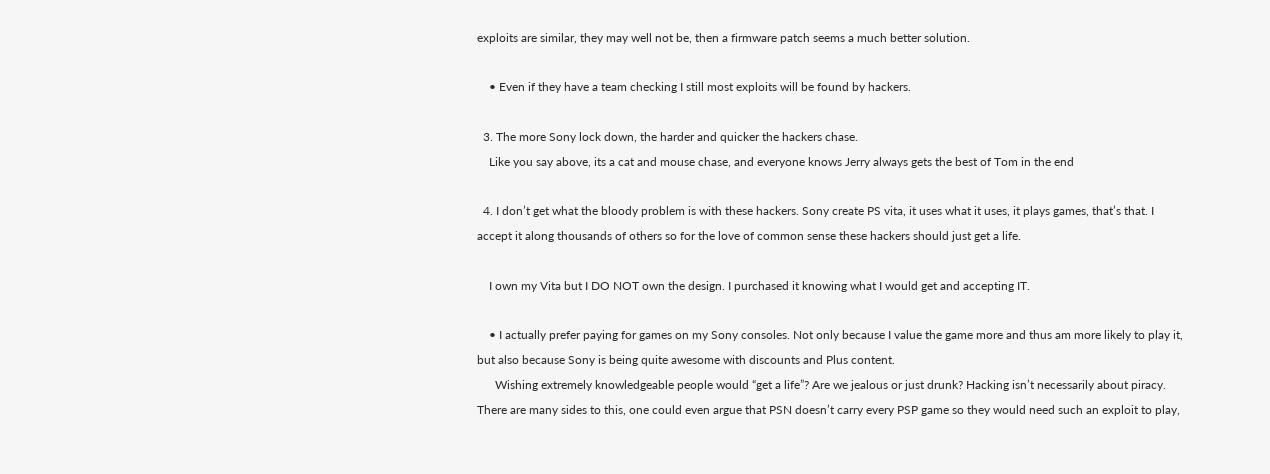exploits are similar, they may well not be, then a firmware patch seems a much better solution.

    • Even if they have a team checking I still most exploits will be found by hackers.

  3. The more Sony lock down, the harder and quicker the hackers chase.
    Like you say above, its a cat and mouse chase, and everyone knows Jerry always gets the best of Tom in the end

  4. I don’t get what the bloody problem is with these hackers. Sony create PS vita, it uses what it uses, it plays games, that’s that. I accept it along thousands of others so for the love of common sense these hackers should just get a life.

    I own my Vita but I DO NOT own the design. I purchased it knowing what I would get and accepting IT.

    • I actually prefer paying for games on my Sony consoles. Not only because I value the game more and thus am more likely to play it, but also because Sony is being quite awesome with discounts and Plus content.
      Wishing extremely knowledgeable people would “get a life”? Are we jealous or just drunk? Hacking isn’t necessarily about piracy. There are many sides to this, one could even argue that PSN doesn’t carry every PSP game so they would need such an exploit to play,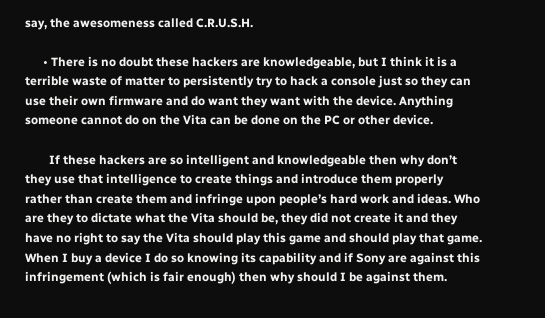say, the awesomeness called C.R.U.S.H.

      • There is no doubt these hackers are knowledgeable, but I think it is a terrible waste of matter to persistently try to hack a console just so they can use their own firmware and do want they want with the device. Anything someone cannot do on the Vita can be done on the PC or other device.

        If these hackers are so intelligent and knowledgeable then why don’t they use that intelligence to create things and introduce them properly rather than create them and infringe upon people’s hard work and ideas. Who are they to dictate what the Vita should be, they did not create it and they have no right to say the Vita should play this game and should play that game. When I buy a device I do so knowing its capability and if Sony are against this infringement (which is fair enough) then why should I be against them.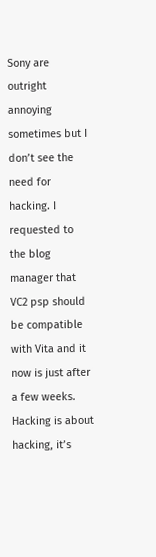Sony are outright annoying sometimes but I don’t see the need for hacking. I requested to the blog manager that VC2 psp should be compatible with Vita and it now is just after a few weeks. Hacking is about hacking, it’s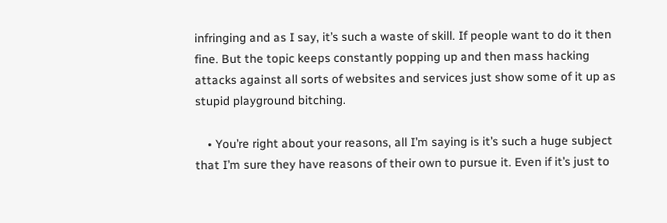infringing and as I say, it’s such a waste of skill. If people want to do it then fine. But the topic keeps constantly popping up and then mass hacking attacks against all sorts of websites and services just show some of it up as stupid playground bitching.

    • You’re right about your reasons, all I’m saying is it’s such a huge subject that I’m sure they have reasons of their own to pursue it. Even if it’s just to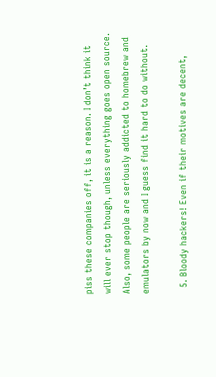piss these companies off, it is a reason. I don’t think it will ever stop though, unless everything goes open source. Also, some people are seriously addicted to homebrew and emulators by now and I guess find it hard to do without.

  5. Bloody hackers! Even if their motives are decent,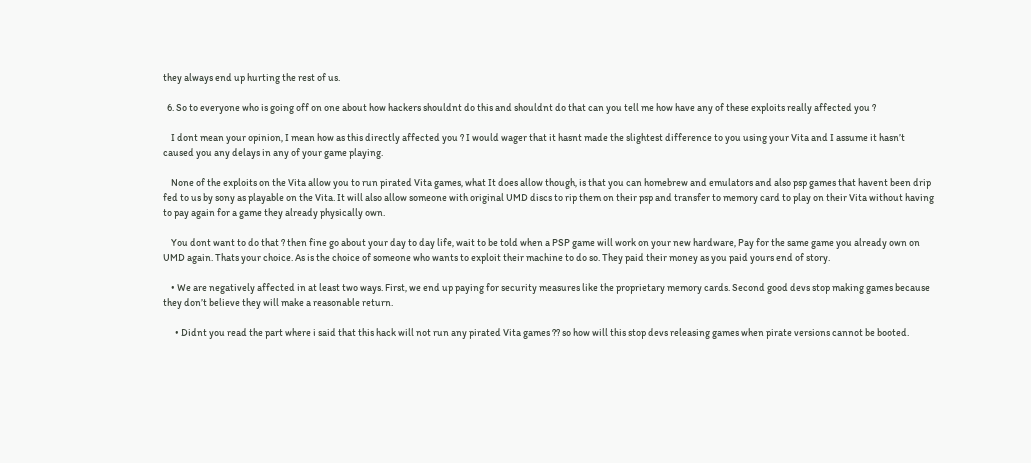they always end up hurting the rest of us.

  6. So to everyone who is going off on one about how hackers shouldnt do this and shouldnt do that can you tell me how have any of these exploits really affected you ?

    I dont mean your opinion, I mean how as this directly affected you ? I would wager that it hasnt made the slightest difference to you using your Vita and I assume it hasn’t caused you any delays in any of your game playing.

    None of the exploits on the Vita allow you to run pirated Vita games, what It does allow though, is that you can homebrew and emulators and also psp games that havent been drip fed to us by sony as playable on the Vita. It will also allow someone with original UMD discs to rip them on their psp and transfer to memory card to play on their Vita without having to pay again for a game they already physically own.

    You dont want to do that ? then fine go about your day to day life, wait to be told when a PSP game will work on your new hardware, Pay for the same game you already own on UMD again. Thats your choice. As is the choice of someone who wants to exploit their machine to do so. They paid their money as you paid yours end of story.

    • We are negatively affected in at least two ways. First, we end up paying for security measures like the proprietary memory cards. Second good devs stop making games because they don’t believe they will make a reasonable return.

      • Didnt you read the part where i said that this hack will not run any pirated Vita games ?? so how will this stop devs releasing games when pirate versions cannot be booted.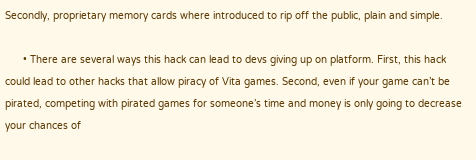Secondly, proprietary memory cards where introduced to rip off the public, plain and simple.

      • There are several ways this hack can lead to devs giving up on platform. First, this hack could lead to other hacks that allow piracy of Vita games. Second, even if your game can’t be pirated, competing with pirated games for someone’s time and money is only going to decrease your chances of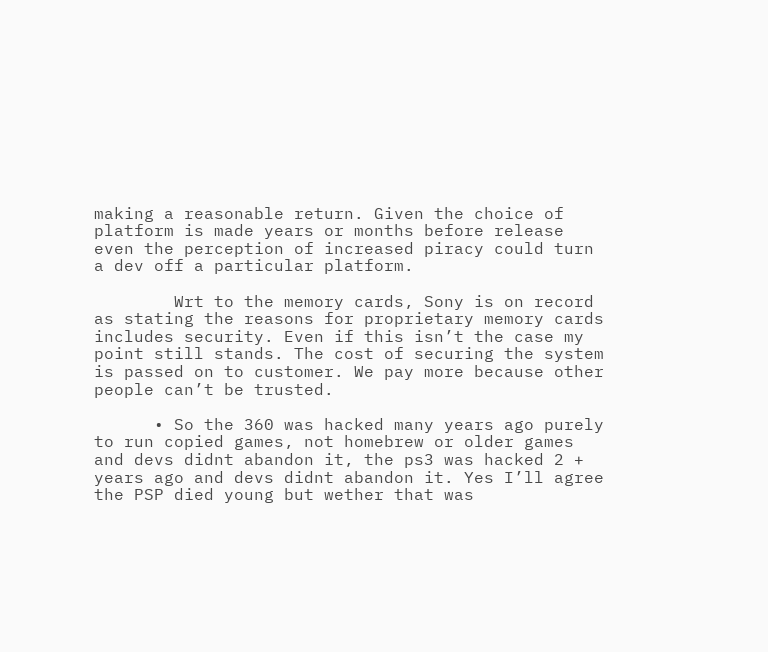making a reasonable return. Given the choice of platform is made years or months before release even the perception of increased piracy could turn a dev off a particular platform.

        Wrt to the memory cards, Sony is on record as stating the reasons for proprietary memory cards includes security. Even if this isn’t the case my point still stands. The cost of securing the system is passed on to customer. We pay more because other people can’t be trusted.

      • So the 360 was hacked many years ago purely to run copied games, not homebrew or older games and devs didnt abandon it, the ps3 was hacked 2 + years ago and devs didnt abandon it. Yes I’ll agree the PSP died young but wether that was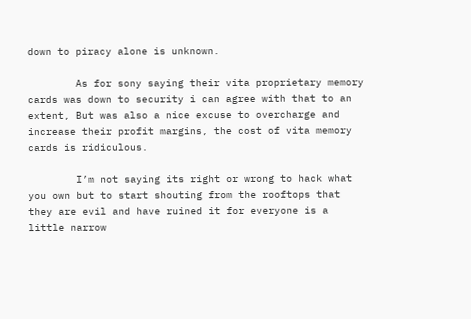down to piracy alone is unknown.

        As for sony saying their vita proprietary memory cards was down to security i can agree with that to an extent, But was also a nice excuse to overcharge and increase their profit margins, the cost of vita memory cards is ridiculous.

        I’m not saying its right or wrong to hack what you own but to start shouting from the rooftops that they are evil and have ruined it for everyone is a little narrow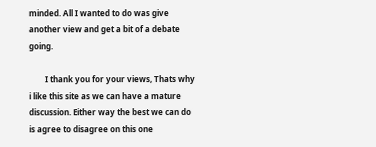minded. All I wanted to do was give another view and get a bit of a debate going.

        I thank you for your views, Thats why i like this site as we can have a mature discussion. Either way the best we can do is agree to disagree on this one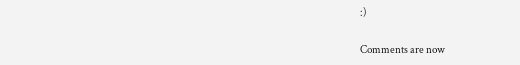:)

Comments are now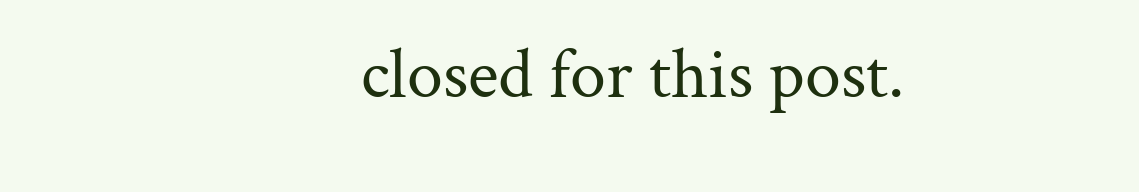closed for this post.